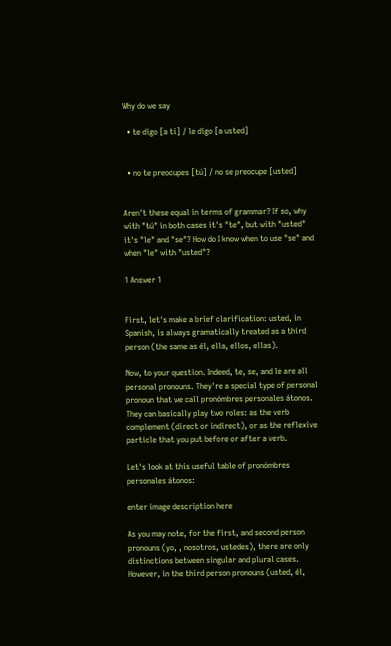Why do we say

  • te digo [a ti] / le digo [a usted]


  • no te preocupes [tú] / no se preocupe [usted]


Aren't these equal in terms of grammar? If so, why with "tú" in both cases it's "te", but with "usted" it's "le" and "se"? How do I know when to use "se" and when "le" with "usted"?

1 Answer 1


First, let's make a brief clarification: usted, in Spanish, is always gramatically treated as a third person (the same as él, ella, ellos, ellas).

Now, to your question. Indeed, te, se, and le are all personal pronouns. They're a special type of personal pronoun that we call pronómbres personales átonos. They can basically play two roles: as the verb complement (direct or indirect), or as the reflexive particle that you put before or after a verb.

Let's look at this useful table of pronómbres personales átonos:

enter image description here

As you may note, for the first, and second person pronouns (yo, , nosotros, ustedes), there are only distinctions between singular and plural cases. However, in the third person pronouns (usted, él,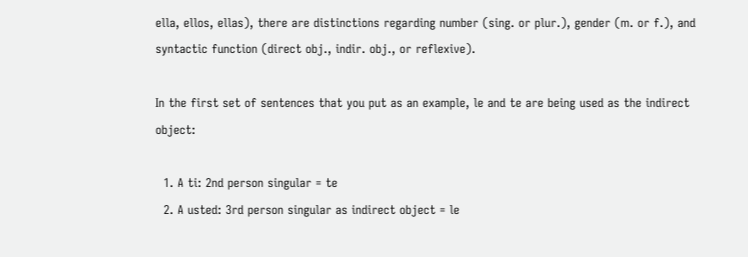ella, ellos, ellas), there are distinctions regarding number (sing. or plur.), gender (m. or f.), and syntactic function (direct obj., indir. obj., or reflexive).

In the first set of sentences that you put as an example, le and te are being used as the indirect object:

  1. A ti: 2nd person singular = te
  2. A usted: 3rd person singular as indirect object = le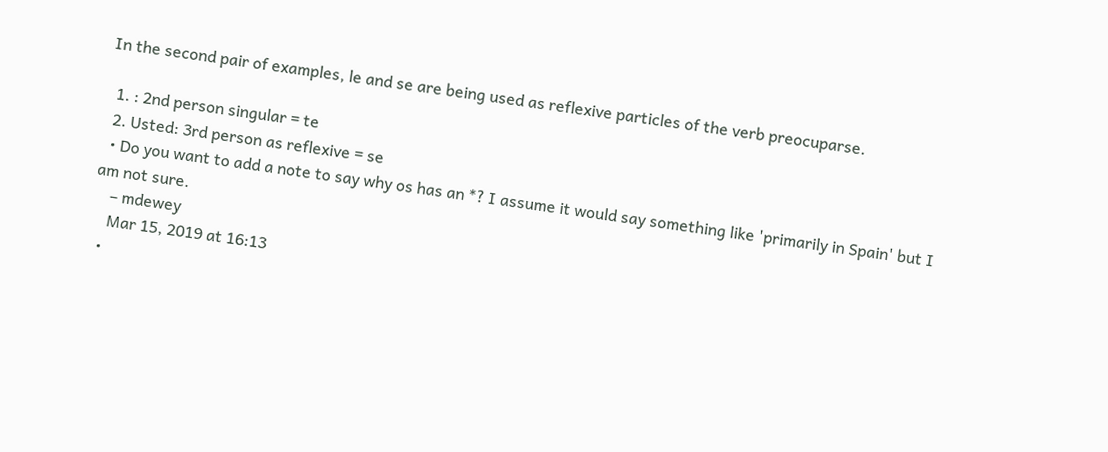In the second pair of examples, le and se are being used as reflexive particles of the verb preocuparse.

  1. : 2nd person singular = te
  2. Usted: 3rd person as reflexive = se
  • Do you want to add a note to say why os has an *? I assume it would say something like 'primarily in Spain' but I am not sure.
    – mdewey
    Mar 15, 2019 at 16:13
  •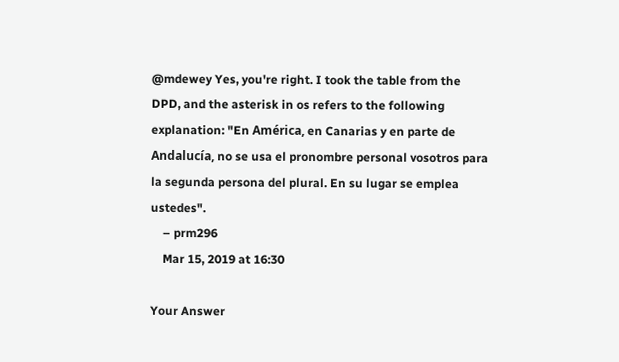@mdewey Yes, you're right. I took the table from the DPD, and the asterisk in os refers to the following explanation: "En América, en Canarias y en parte de Andalucía, no se usa el pronombre personal vosotros para la segunda persona del plural. En su lugar se emplea ustedes".
    – prm296
    Mar 15, 2019 at 16:30

Your Answer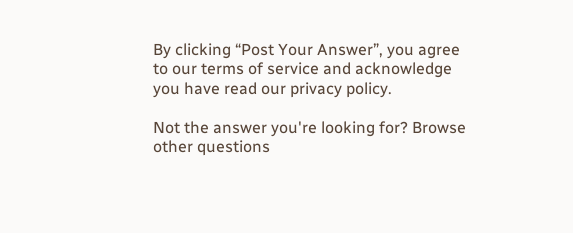By clicking “Post Your Answer”, you agree to our terms of service and acknowledge you have read our privacy policy.

Not the answer you're looking for? Browse other questions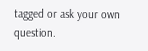tagged or ask your own question.